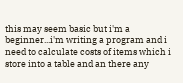this may seem basic but i'm a beginner...i'm writing a program and i need to calculate costs of items which i store into a table and an there any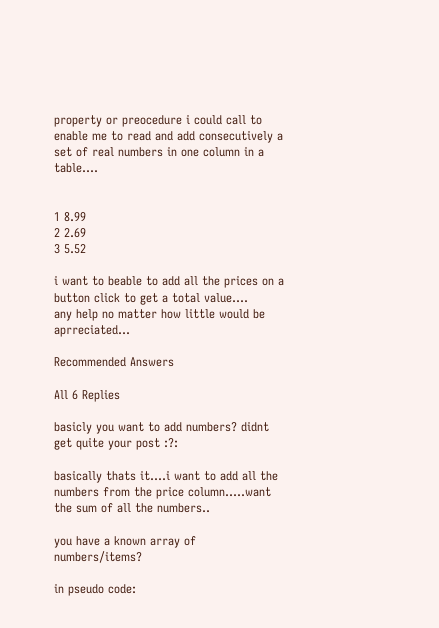property or preocedure i could call to enable me to read and add consecutively a set of real numbers in one column in a table....


1 8.99
2 2.69
3 5.52

i want to beable to add all the prices on a button click to get a total value....
any help no matter how little would be aprreciated...

Recommended Answers

All 6 Replies

basicly you want to add numbers? didnt get quite your post :?:

basically thats it....i want to add all the numbers from the price column.....want the sum of all the numbers..

you have a known array of numbers/items?

in pseudo code: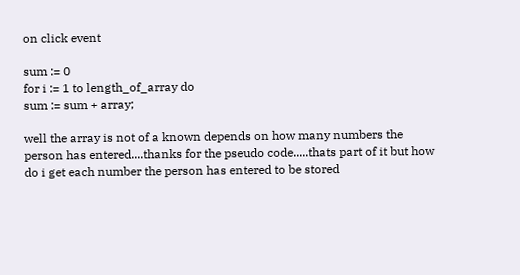on click event

sum := 0
for i := 1 to length_of_array do
sum := sum + array;

well the array is not of a known depends on how many numbers the person has entered....thanks for the pseudo code.....thats part of it but how do i get each number the person has entered to be stored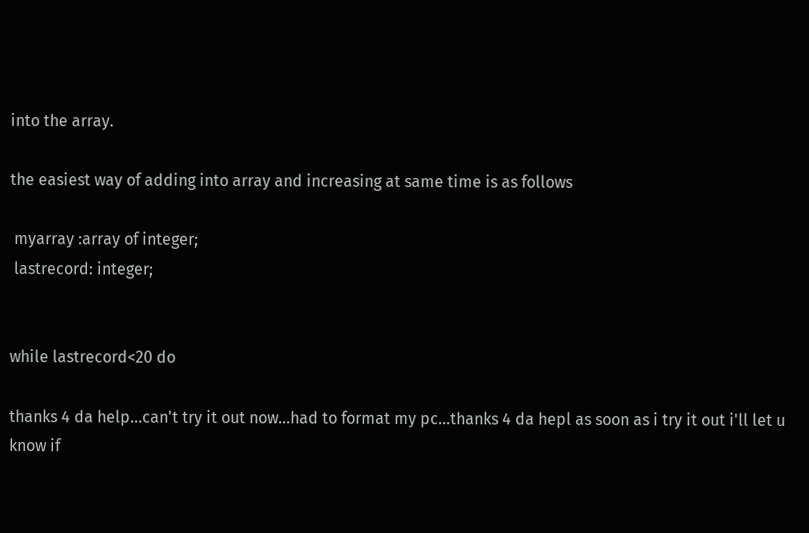into the array.

the easiest way of adding into array and increasing at same time is as follows

 myarray :array of integer;
 lastrecord: integer;


while lastrecord<20 do

thanks 4 da help...can't try it out now...had to format my pc...thanks 4 da hepl as soon as i try it out i'll let u know if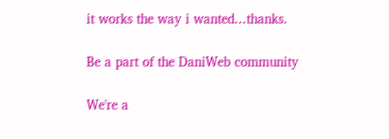it works the way i wanted...thanks.

Be a part of the DaniWeb community

We're a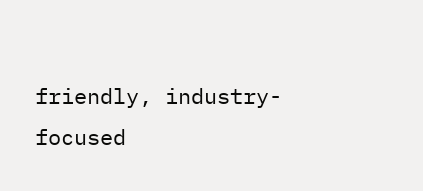friendly, industry-focused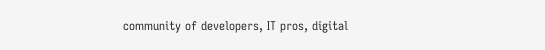community of developers, IT pros, digital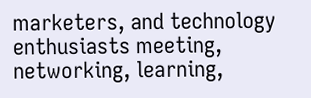marketers, and technology enthusiasts meeting, networking, learning,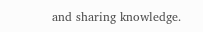and sharing knowledge.